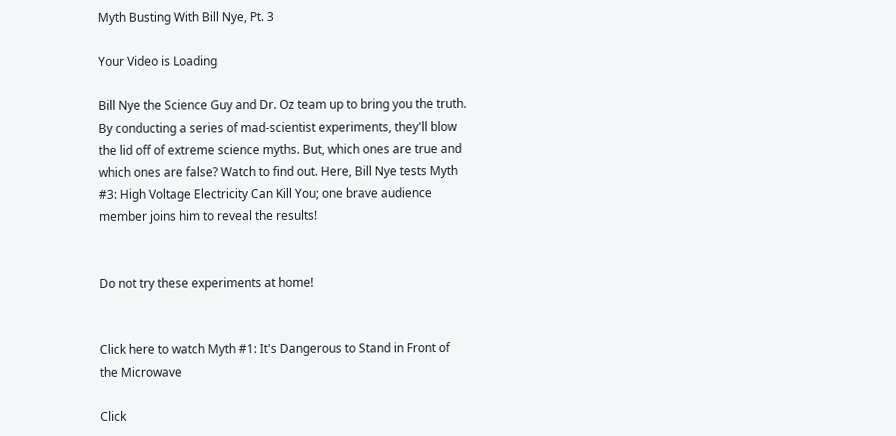Myth Busting With Bill Nye, Pt. 3

Your Video is Loading

Bill Nye the Science Guy and Dr. Oz team up to bring you the truth. By conducting a series of mad-scientist experiments, they'll blow the lid off of extreme science myths. But, which ones are true and which ones are false? Watch to find out. Here, Bill Nye tests Myth #3: High Voltage Electricity Can Kill You; one brave audience member joins him to reveal the results!


Do not try these experiments at home!


Click here to watch Myth #1: It's Dangerous to Stand in Front of the Microwave

Click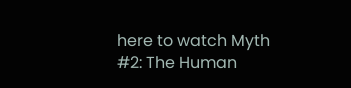here to watch Myth #2: The Human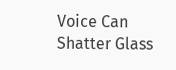Voice Can Shatter Glass